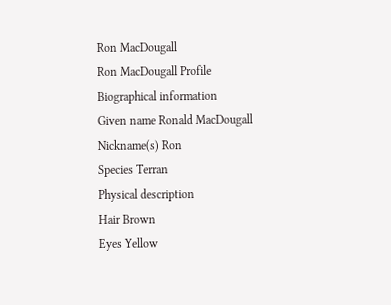Ron MacDougall
Ron MacDougall Profile
Biographical information
Given name Ronald MacDougall
Nickname(s) Ron
Species Terran
Physical description
Hair Brown
Eyes Yellow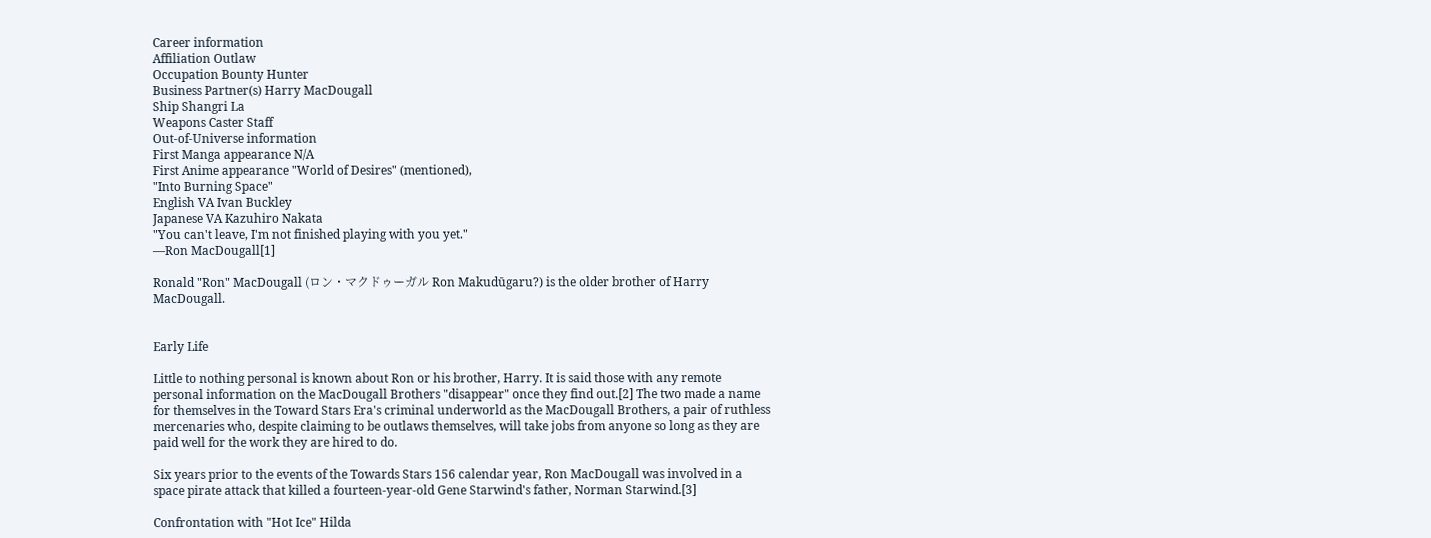Career information
Affiliation Outlaw
Occupation Bounty Hunter
Business Partner(s) Harry MacDougall
Ship Shangri La
Weapons Caster Staff
Out-of-Universe information
First Manga appearance N/A
First Anime appearance "World of Desires" (mentioned),
"Into Burning Space"
English VA Ivan Buckley
Japanese VA Kazuhiro Nakata
"You can't leave, I'm not finished playing with you yet."
—Ron MacDougall[1]

Ronald "Ron" MacDougall (ロン・マクドゥーガル Ron Makudūgaru?) is the older brother of Harry MacDougall.


Early Life

Little to nothing personal is known about Ron or his brother, Harry. It is said those with any remote personal information on the MacDougall Brothers "disappear" once they find out.[2] The two made a name for themselves in the Toward Stars Era's criminal underworld as the MacDougall Brothers, a pair of ruthless mercenaries who, despite claiming to be outlaws themselves, will take jobs from anyone so long as they are paid well for the work they are hired to do.

Six years prior to the events of the Towards Stars 156 calendar year, Ron MacDougall was involved in a space pirate attack that killed a fourteen-year-old Gene Starwind's father, Norman Starwind.[3]

Confrontation with "Hot Ice" Hilda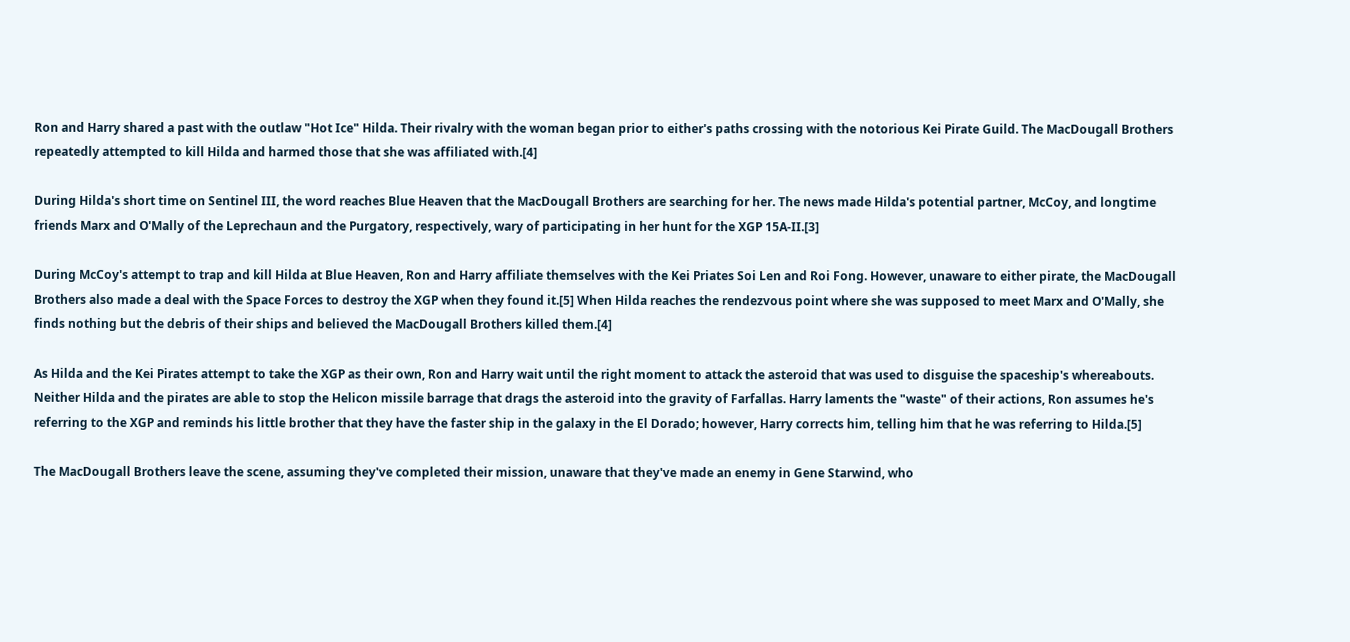Ron and Harry shared a past with the outlaw "Hot Ice" Hilda. Their rivalry with the woman began prior to either's paths crossing with the notorious Kei Pirate Guild. The MacDougall Brothers repeatedly attempted to kill Hilda and harmed those that she was affiliated with.[4]

During Hilda's short time on Sentinel III, the word reaches Blue Heaven that the MacDougall Brothers are searching for her. The news made Hilda's potential partner, McCoy, and longtime friends Marx and O'Mally of the Leprechaun and the Purgatory, respectively, wary of participating in her hunt for the XGP 15A-II.[3]

During McCoy's attempt to trap and kill Hilda at Blue Heaven, Ron and Harry affiliate themselves with the Kei Priates Soi Len and Roi Fong. However, unaware to either pirate, the MacDougall Brothers also made a deal with the Space Forces to destroy the XGP when they found it.[5] When Hilda reaches the rendezvous point where she was supposed to meet Marx and O'Mally, she finds nothing but the debris of their ships and believed the MacDougall Brothers killed them.[4]

As Hilda and the Kei Pirates attempt to take the XGP as their own, Ron and Harry wait until the right moment to attack the asteroid that was used to disguise the spaceship's whereabouts. Neither Hilda and the pirates are able to stop the Helicon missile barrage that drags the asteroid into the gravity of Farfallas. Harry laments the "waste" of their actions, Ron assumes he's referring to the XGP and reminds his little brother that they have the faster ship in the galaxy in the El Dorado; however, Harry corrects him, telling him that he was referring to Hilda.[5]

The MacDougall Brothers leave the scene, assuming they've completed their mission, unaware that they've made an enemy in Gene Starwind, who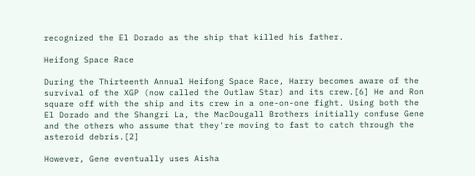recognized the El Dorado as the ship that killed his father.

Heifong Space Race

During the Thirteenth Annual Heifong Space Race, Harry becomes aware of the survival of the XGP (now called the Outlaw Star) and its crew.[6] He and Ron square off with the ship and its crew in a one-on-one fight. Using both the El Dorado and the Shangri La, the MacDougall Brothers initially confuse Gene and the others who assume that they're moving to fast to catch through the asteroid debris.[2]

However, Gene eventually uses Aisha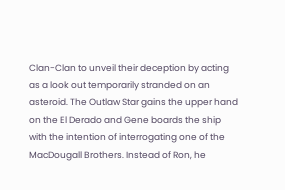Clan-Clan to unveil their deception by acting as a look out temporarily stranded on an asteroid. The Outlaw Star gains the upper hand on the El Derado and Gene boards the ship with the intention of interrogating one of the MacDougall Brothers. Instead of Ron, he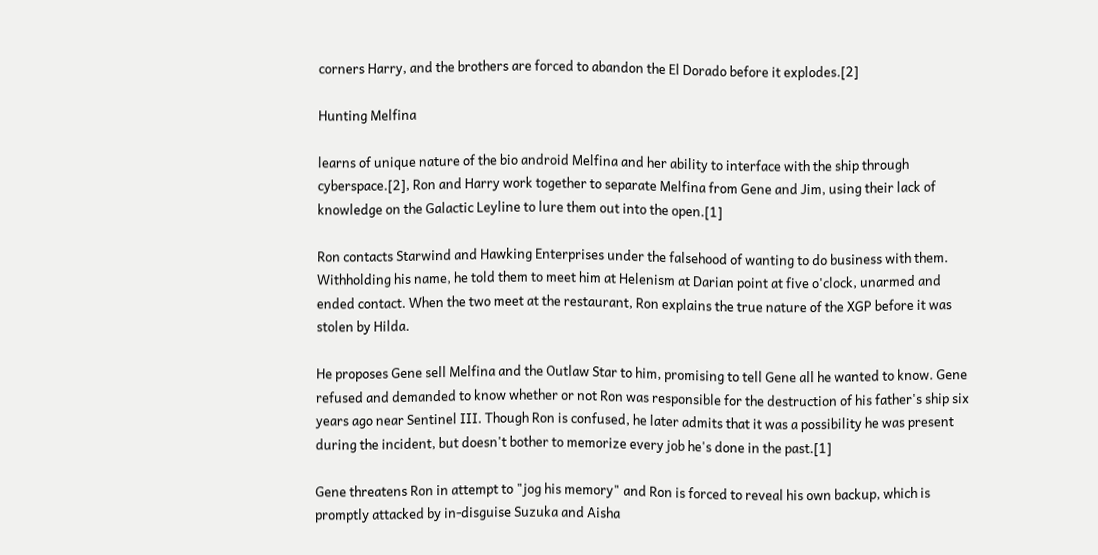corners Harry, and the brothers are forced to abandon the El Dorado before it explodes.[2]

Hunting Melfina

learns of unique nature of the bio android Melfina and her ability to interface with the ship through cyberspace.[2], Ron and Harry work together to separate Melfina from Gene and Jim, using their lack of knowledge on the Galactic Leyline to lure them out into the open.[1]

Ron contacts Starwind and Hawking Enterprises under the falsehood of wanting to do business with them. Withholding his name, he told them to meet him at Helenism at Darian point at five o'clock, unarmed and ended contact. When the two meet at the restaurant, Ron explains the true nature of the XGP before it was stolen by Hilda.

He proposes Gene sell Melfina and the Outlaw Star to him, promising to tell Gene all he wanted to know. Gene refused and demanded to know whether or not Ron was responsible for the destruction of his father's ship six years ago near Sentinel III. Though Ron is confused, he later admits that it was a possibility he was present during the incident, but doesn't bother to memorize every job he's done in the past.[1]

Gene threatens Ron in attempt to "jog his memory" and Ron is forced to reveal his own backup, which is promptly attacked by in-disguise Suzuka and Aisha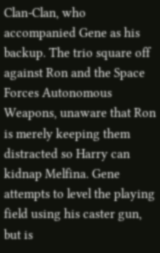Clan-Clan, who accompanied Gene as his backup. The trio square off against Ron and the Space Forces Autonomous Weapons, unaware that Ron is merely keeping them distracted so Harry can kidnap Melfina. Gene attempts to level the playing field using his caster gun, but is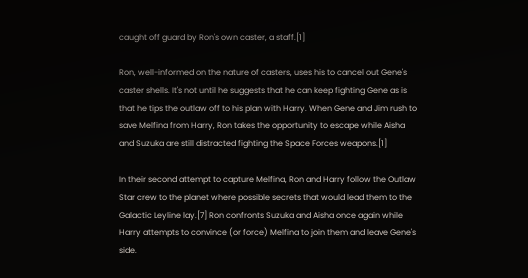caught off guard by Ron's own caster, a staff.[1]

Ron, well-informed on the nature of casters, uses his to cancel out Gene's caster shells. It's not until he suggests that he can keep fighting Gene as is that he tips the outlaw off to his plan with Harry. When Gene and Jim rush to save Melfina from Harry, Ron takes the opportunity to escape while Aisha and Suzuka are still distracted fighting the Space Forces weapons.[1]

In their second attempt to capture Melfina, Ron and Harry follow the Outlaw Star crew to the planet where possible secrets that would lead them to the Galactic Leyline lay.[7] Ron confronts Suzuka and Aisha once again while Harry attempts to convince (or force) Melfina to join them and leave Gene's side.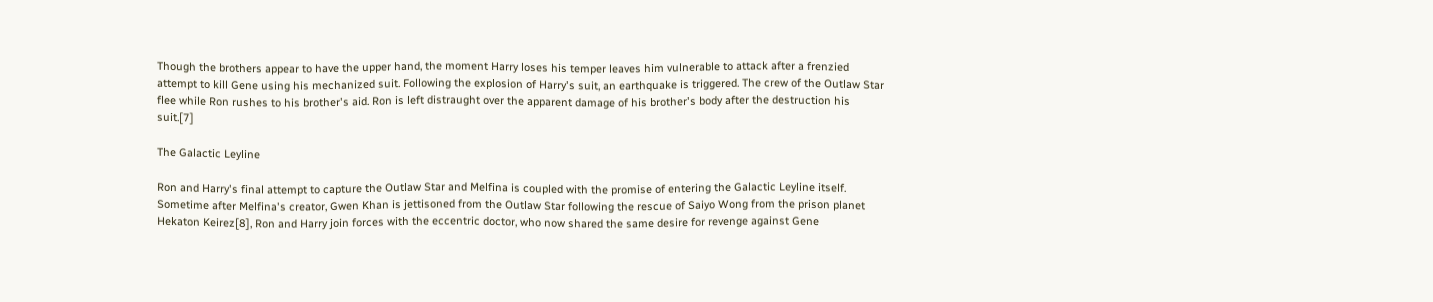Though the brothers appear to have the upper hand, the moment Harry loses his temper leaves him vulnerable to attack after a frenzied attempt to kill Gene using his mechanized suit. Following the explosion of Harry's suit, an earthquake is triggered. The crew of the Outlaw Star flee while Ron rushes to his brother's aid. Ron is left distraught over the apparent damage of his brother's body after the destruction his suit.[7]

The Galactic Leyline

Ron and Harry's final attempt to capture the Outlaw Star and Melfina is coupled with the promise of entering the Galactic Leyline itself. Sometime after Melfina's creator, Gwen Khan is jettisoned from the Outlaw Star following the rescue of Saiyo Wong from the prison planet Hekaton Keirez[8], Ron and Harry join forces with the eccentric doctor, who now shared the same desire for revenge against Gene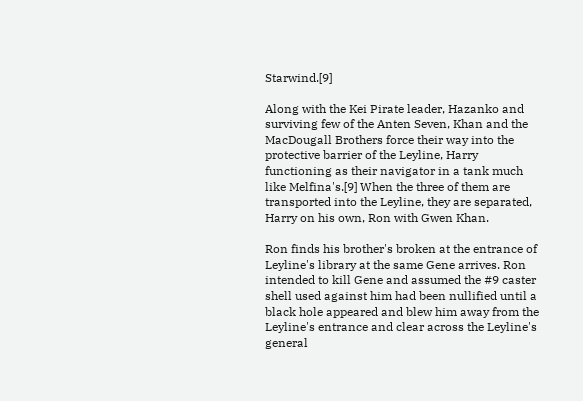Starwind.[9]

Along with the Kei Pirate leader, Hazanko and surviving few of the Anten Seven, Khan and the MacDougall Brothers force their way into the protective barrier of the Leyline, Harry functioning as their navigator in a tank much like Melfina's.[9] When the three of them are transported into the Leyline, they are separated, Harry on his own, Ron with Gwen Khan.

Ron finds his brother's broken at the entrance of Leyline's library at the same Gene arrives. Ron intended to kill Gene and assumed the #9 caster shell used against him had been nullified until a black hole appeared and blew him away from the Leyline's entrance and clear across the Leyline's general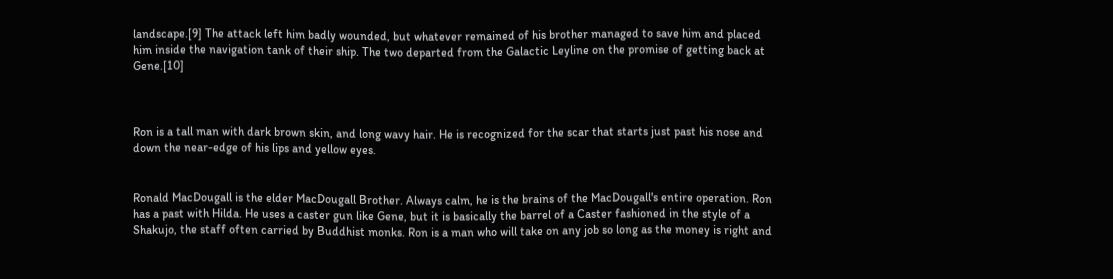landscape.[9] The attack left him badly wounded, but whatever remained of his brother managed to save him and placed him inside the navigation tank of their ship. The two departed from the Galactic Leyline on the promise of getting back at Gene.[10]



Ron is a tall man with dark brown skin, and long wavy hair. He is recognized for the scar that starts just past his nose and down the near-edge of his lips and yellow eyes.


Ronald MacDougall is the elder MacDougall Brother. Always calm, he is the brains of the MacDougall's entire operation. Ron has a past with Hilda. He uses a caster gun like Gene, but it is basically the barrel of a Caster fashioned in the style of a Shakujo, the staff often carried by Buddhist monks. Ron is a man who will take on any job so long as the money is right and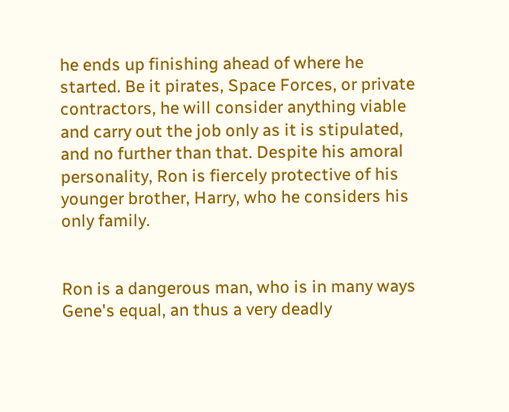he ends up finishing ahead of where he started. Be it pirates, Space Forces, or private contractors, he will consider anything viable and carry out the job only as it is stipulated, and no further than that. Despite his amoral personality, Ron is fiercely protective of his younger brother, Harry, who he considers his only family.


Ron is a dangerous man, who is in many ways Gene's equal, an thus a very deadly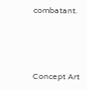combatant.




Concept Art